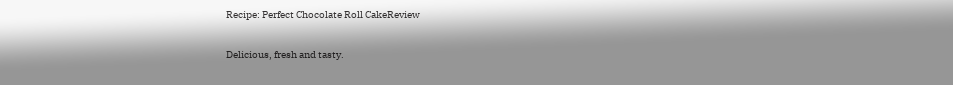Recipe: Perfect Chocolate Roll CakeReview

Delicious, fresh and tasty.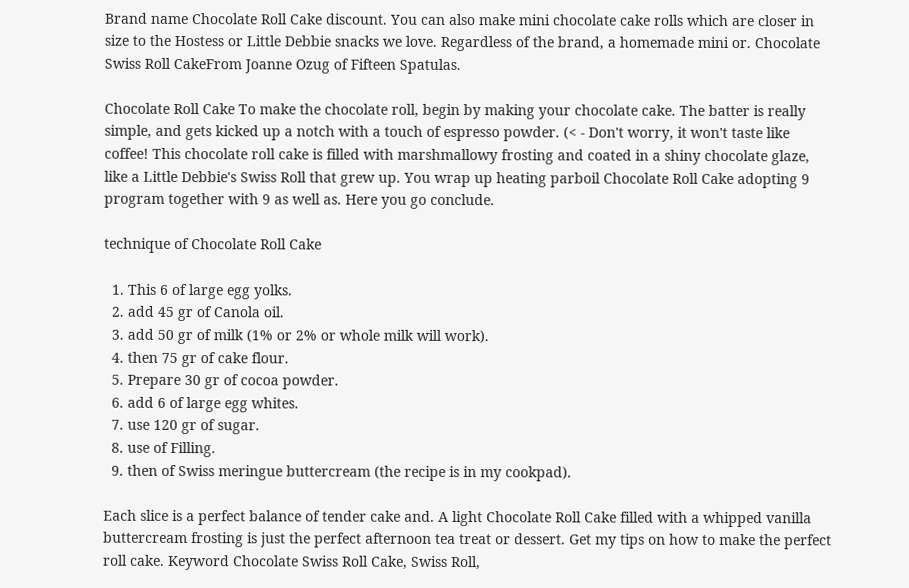Brand name Chocolate Roll Cake discount. You can also make mini chocolate cake rolls which are closer in size to the Hostess or Little Debbie snacks we love. Regardless of the brand, a homemade mini or. Chocolate Swiss Roll CakeFrom Joanne Ozug of Fifteen Spatulas.

Chocolate Roll Cake To make the chocolate roll, begin by making your chocolate cake. The batter is really simple, and gets kicked up a notch with a touch of espresso powder. (< - Don't worry, it won't taste like coffee! This chocolate roll cake is filled with marshmallowy frosting and coated in a shiny chocolate glaze, like a Little Debbie's Swiss Roll that grew up. You wrap up heating parboil Chocolate Roll Cake adopting 9 program together with 9 as well as. Here you go conclude.

technique of Chocolate Roll Cake

  1. This 6 of large egg yolks.
  2. add 45 gr of Canola oil.
  3. add 50 gr of milk (1% or 2% or whole milk will work).
  4. then 75 gr of cake flour.
  5. Prepare 30 gr of cocoa powder.
  6. add 6 of large egg whites.
  7. use 120 gr of sugar.
  8. use of Filling.
  9. then of Swiss meringue buttercream (the recipe is in my cookpad).

Each slice is a perfect balance of tender cake and. A light Chocolate Roll Cake filled with a whipped vanilla buttercream frosting is just the perfect afternoon tea treat or dessert. Get my tips on how to make the perfect roll cake. Keyword Chocolate Swiss Roll Cake, Swiss Roll,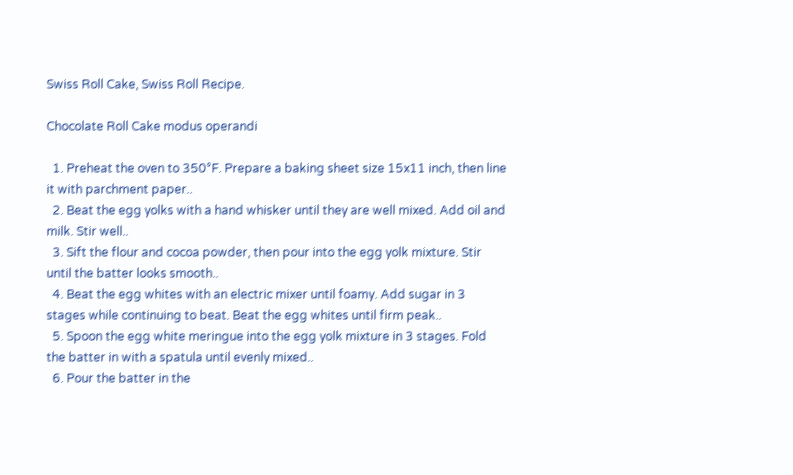Swiss Roll Cake, Swiss Roll Recipe.

Chocolate Roll Cake modus operandi

  1. Preheat the oven to 350°F. Prepare a baking sheet size 15x11 inch, then line it with parchment paper..
  2. Beat the egg yolks with a hand whisker until they are well mixed. Add oil and milk. Stir well..
  3. Sift the flour and cocoa powder, then pour into the egg yolk mixture. Stir until the batter looks smooth..
  4. Beat the egg whites with an electric mixer until foamy. Add sugar in 3 stages while continuing to beat. Beat the egg whites until firm peak..
  5. Spoon the egg white meringue into the egg yolk mixture in 3 stages. Fold the batter in with a spatula until evenly mixed..
  6. Pour the batter in the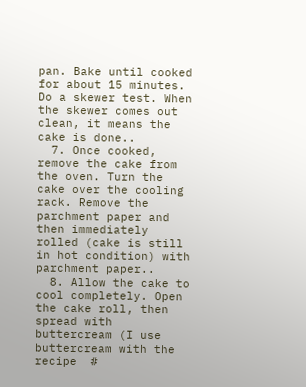pan. Bake until cooked for about 15 minutes. Do a skewer test. When the skewer comes out clean, it means the cake is done..
  7. Once cooked, remove the cake from the oven. Turn the cake over the cooling rack. Remove the parchment paper and then immediately rolled (cake is still in hot condition) with parchment paper..
  8. Allow the cake to cool completely. Open the cake roll, then spread with buttercream (I use buttercream with the recipe  #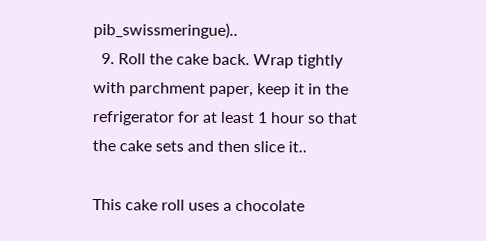pib_swissmeringue)..
  9. Roll the cake back. Wrap tightly with parchment paper, keep it in the refrigerator for at least 1 hour so that the cake sets and then slice it..

This cake roll uses a chocolate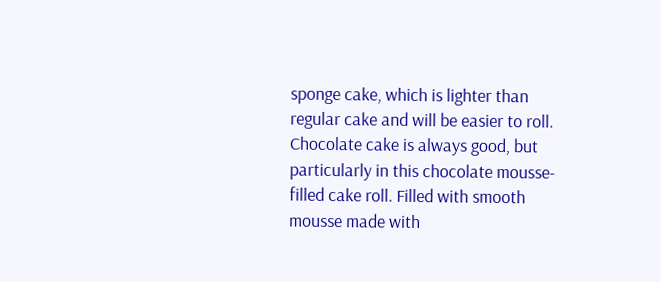sponge cake, which is lighter than regular cake and will be easier to roll. Chocolate cake is always good, but particularly in this chocolate mousse-filled cake roll. Filled with smooth mousse made with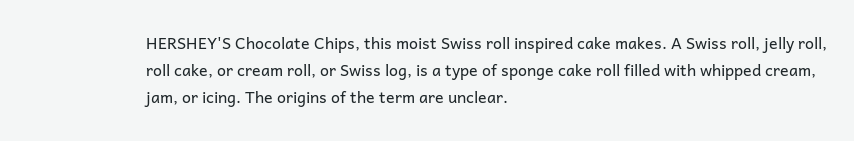HERSHEY'S Chocolate Chips, this moist Swiss roll inspired cake makes. A Swiss roll, jelly roll, roll cake, or cream roll, or Swiss log, is a type of sponge cake roll filled with whipped cream, jam, or icing. The origins of the term are unclear.